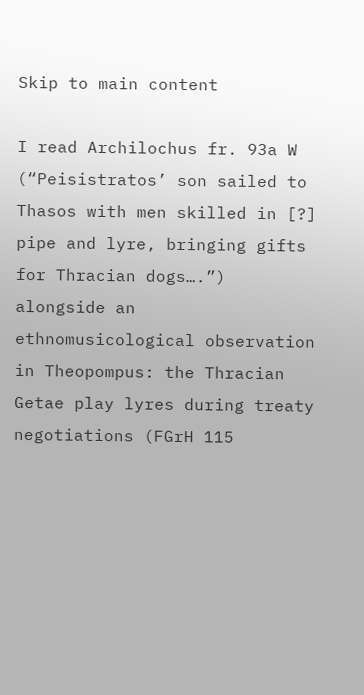Skip to main content

I read Archilochus fr. 93a W (“Peisistratos’ son sailed to Thasos with men skilled in [?] pipe and lyre, bringing gifts for Thracian dogs….”) alongside an ethnomusicological observation in Theopompus: the Thracian Getae play lyres during treaty negotiations (FGrH 115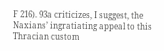F 216). 93a criticizes, I suggest, the Naxians’ ingratiating appeal to this Thracian custom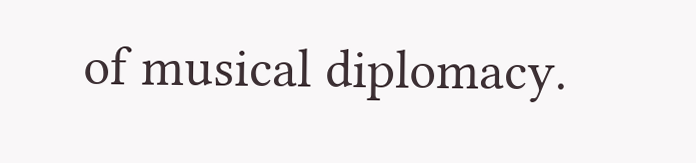of musical diplomacy.